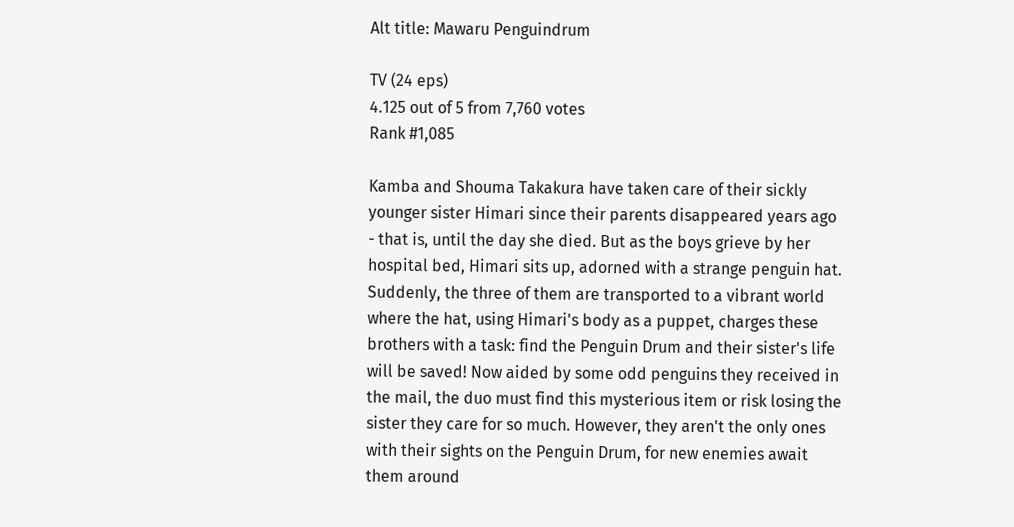Alt title: Mawaru Penguindrum

TV (24 eps)
4.125 out of 5 from 7,760 votes
Rank #1,085

Kamba and Shouma Takakura have taken care of their sickly younger sister Himari since their parents disappeared years ago - that is, until the day she died. But as the boys grieve by her hospital bed, Himari sits up, adorned with a strange penguin hat. Suddenly, the three of them are transported to a vibrant world where the hat, using Himari's body as a puppet, charges these brothers with a task: find the Penguin Drum and their sister's life will be saved! Now aided by some odd penguins they received in the mail, the duo must find this mysterious item or risk losing the sister they care for so much. However, they aren't the only ones with their sights on the Penguin Drum, for new enemies await them around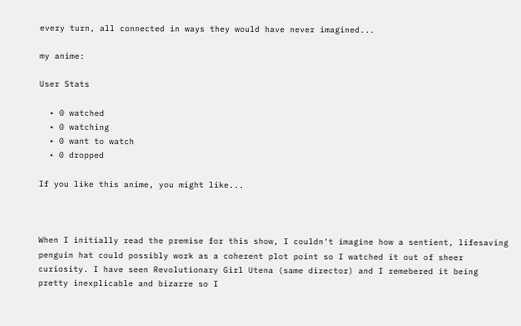every turn, all connected in ways they would have never imagined...

my anime:

User Stats

  • 0 watched
  • 0 watching
  • 0 want to watch
  • 0 dropped

If you like this anime, you might like...



When I initially read the premise for this show, I couldn't imagine how a sentient, lifesaving penguin hat could possibly work as a coherent plot point so I watched it out of sheer curiosity. I have seen Revolutionary Girl Utena (same director) and I remebered it being pretty inexplicable and bizarre so I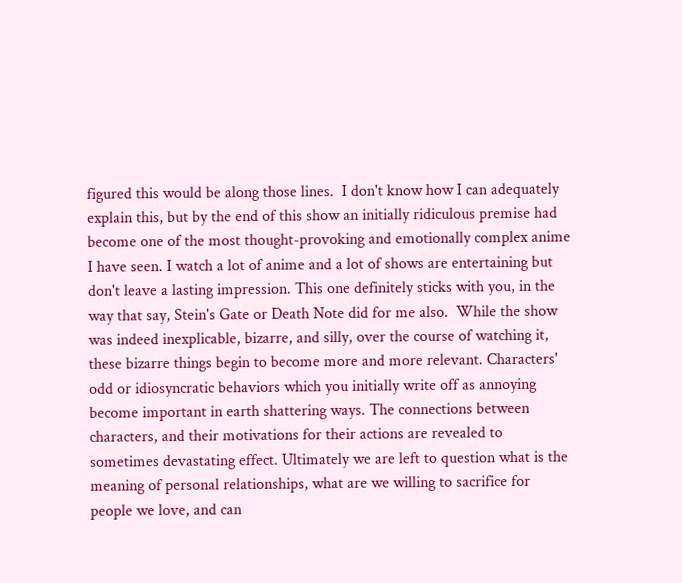figured this would be along those lines.  I don't know how I can adequately explain this, but by the end of this show an initially ridiculous premise had become one of the most thought-provoking and emotionally complex anime I have seen. I watch a lot of anime and a lot of shows are entertaining but don't leave a lasting impression. This one definitely sticks with you, in the way that say, Stein's Gate or Death Note did for me also.  While the show was indeed inexplicable, bizarre, and silly, over the course of watching it, these bizarre things begin to become more and more relevant. Characters' odd or idiosyncratic behaviors which you initially write off as annoying become important in earth shattering ways. The connections between characters, and their motivations for their actions are revealed to sometimes devastating effect. Ultimately we are left to question what is the meaning of personal relationships, what are we willing to sacrifice for people we love, and can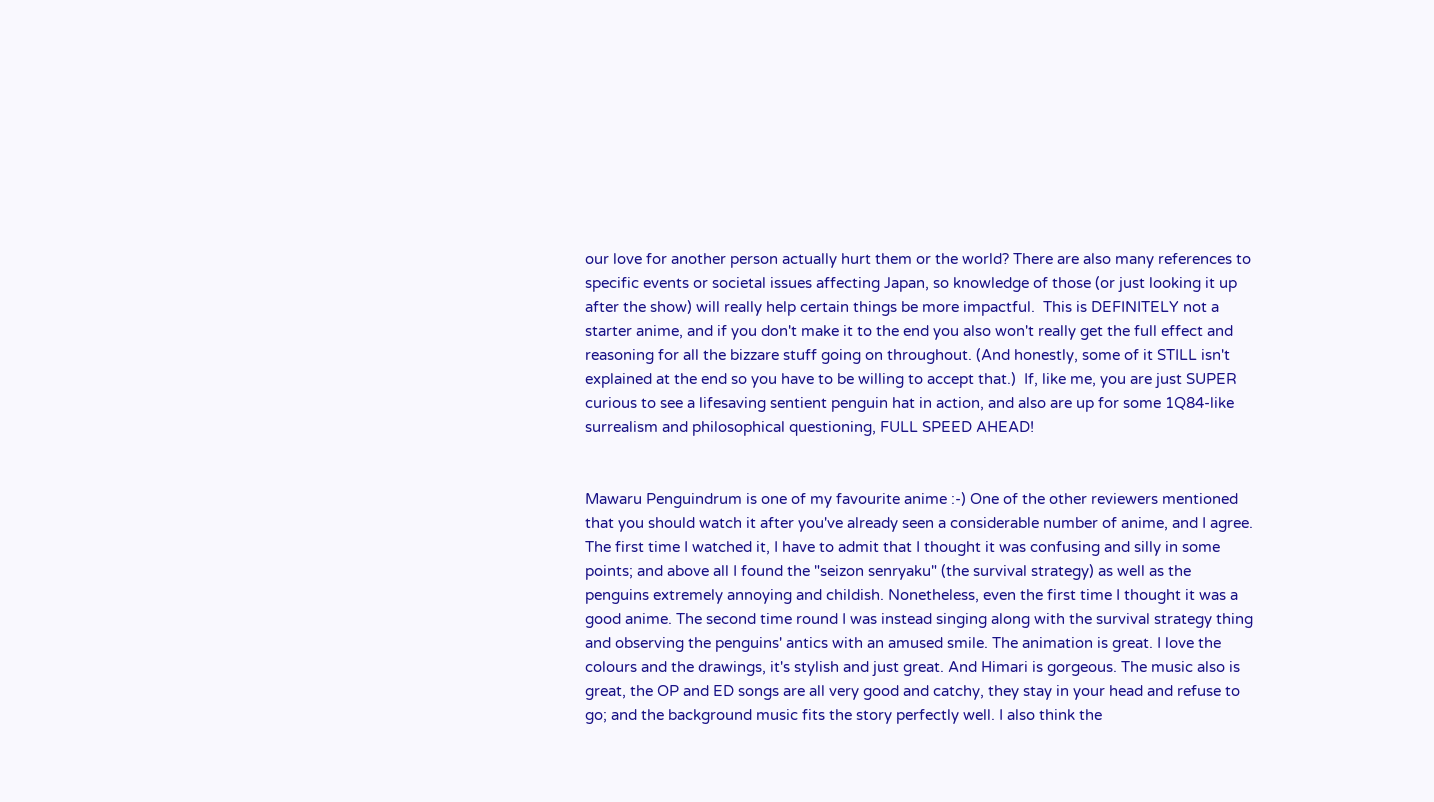our love for another person actually hurt them or the world? There are also many references to specific events or societal issues affecting Japan, so knowledge of those (or just looking it up after the show) will really help certain things be more impactful.  This is DEFINITELY not a starter anime, and if you don't make it to the end you also won't really get the full effect and reasoning for all the bizzare stuff going on throughout. (And honestly, some of it STILL isn't explained at the end so you have to be willing to accept that.)  If, like me, you are just SUPER curious to see a lifesaving sentient penguin hat in action, and also are up for some 1Q84-like surrealism and philosophical questioning, FULL SPEED AHEAD!


Mawaru Penguindrum is one of my favourite anime :-) One of the other reviewers mentioned that you should watch it after you've already seen a considerable number of anime, and I agree. The first time I watched it, I have to admit that I thought it was confusing and silly in some points; and above all I found the "seizon senryaku" (the survival strategy) as well as the penguins extremely annoying and childish. Nonetheless, even the first time I thought it was a good anime. The second time round I was instead singing along with the survival strategy thing and observing the penguins' antics with an amused smile. The animation is great. I love the colours and the drawings, it's stylish and just great. And Himari is gorgeous. The music also is great, the OP and ED songs are all very good and catchy, they stay in your head and refuse to go; and the background music fits the story perfectly well. I also think the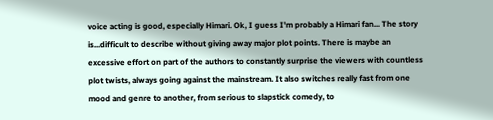voice acting is good, especially Himari. Ok, I guess I'm probably a Himari fan... The story is...difficult to describe without giving away major plot points. There is maybe an excessive effort on part of the authors to constantly surprise the viewers with countless plot twists, always going against the mainstream. It also switches really fast from one mood and genre to another, from serious to slapstick comedy, to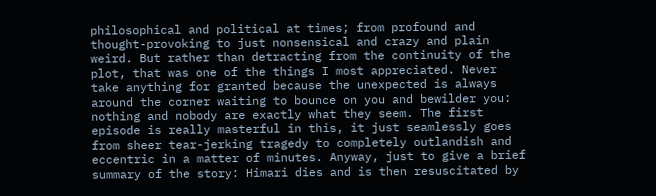philosophical and political at times; from profound and thought-provoking to just nonsensical and crazy and plain weird. But rather than detracting from the continuity of the plot, that was one of the things I most appreciated. Never take anything for granted because the unexpected is always around the corner waiting to bounce on you and bewilder you: nothing and nobody are exactly what they seem. The first episode is really masterful in this, it just seamlessly goes from sheer tear-jerking tragedy to completely outlandish and eccentric in a matter of minutes. Anyway, just to give a brief summary of the story: Himari dies and is then resuscitated by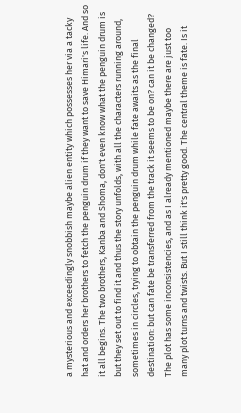a mysterious and exceedingly snobbish maybe alien entity which possesses her via a tacky hat and orders her brothers to fetch the penguin drum if they want to save Himari's life. And so it all begins. The two brothers, Kanba and Shoma, don't even know what the penguin drum is but they set out to find it and thus the story unfolds, with all the characters running around, sometimes in circles, trying to obtain the penguin drum while fate awaits as the final destination: but can fate be transferred from the track it seems to be on? can it be changed? The plot has some inconsistencies, and as I already mentioned maybe there are just too many plot turns and twists. But I still think it's pretty good. The central theme is fate. Is it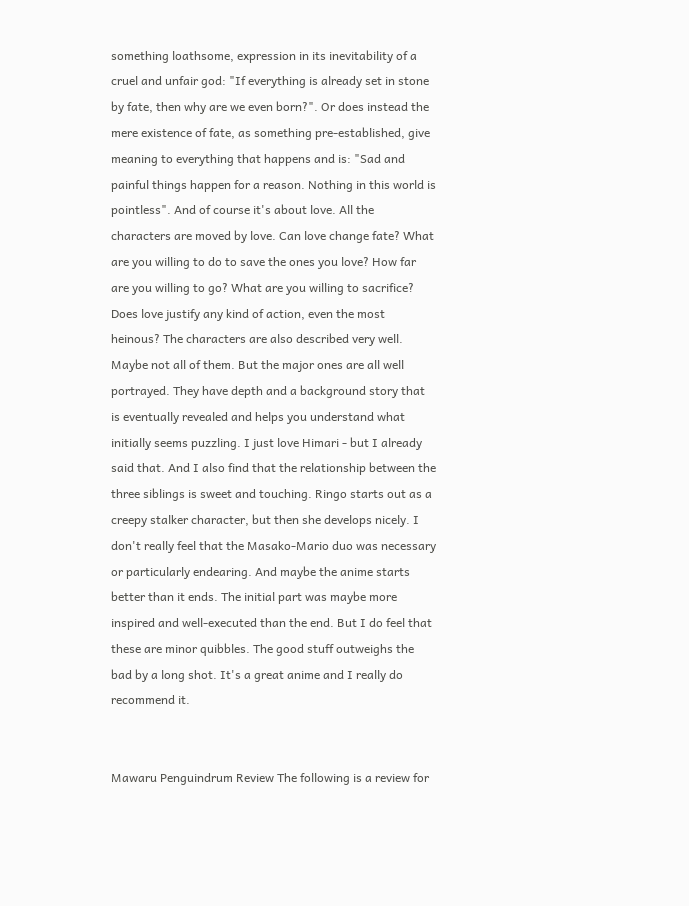something loathsome, expression in its inevitability of a cruel and unfair god: "If everything is already set in stone by fate, then why are we even born?". Or does instead the mere existence of fate, as something pre-established, give meaning to everything that happens and is: "Sad and painful things happen for a reason. Nothing in this world is pointless". And of course it's about love. All the characters are moved by love. Can love change fate? What are you willing to do to save the ones you love? How far are you willing to go? What are you willing to sacrifice? Does love justify any kind of action, even the most heinous? The characters are also described very well. Maybe not all of them. But the major ones are all well portrayed. They have depth and a background story that is eventually revealed and helps you understand what initially seems puzzling. I just love Himari - but I already said that. And I also find that the relationship between the three siblings is sweet and touching. Ringo starts out as a creepy stalker character, but then she develops nicely. I don't really feel that the Masako-Mario duo was necessary or particularly endearing. And maybe the anime starts better than it ends. The initial part was maybe more inspired and well-executed than the end. But I do feel that these are minor quibbles. The good stuff outweighs the bad by a long shot. It's a great anime and I really do recommend it.


Mawaru Penguindrum Review The following is a review for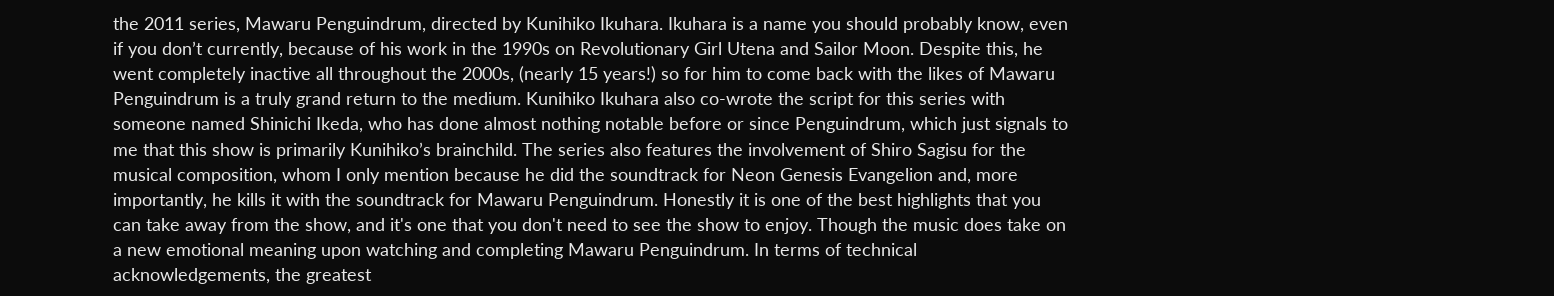the 2011 series, Mawaru Penguindrum, directed by Kunihiko Ikuhara. Ikuhara is a name you should probably know, even if you don’t currently, because of his work in the 1990s on Revolutionary Girl Utena and Sailor Moon. Despite this, he went completely inactive all throughout the 2000s, (nearly 15 years!) so for him to come back with the likes of Mawaru Penguindrum is a truly grand return to the medium. Kunihiko Ikuhara also co-wrote the script for this series with someone named Shinichi Ikeda, who has done almost nothing notable before or since Penguindrum, which just signals to me that this show is primarily Kunihiko’s brainchild. The series also features the involvement of Shiro Sagisu for the musical composition, whom I only mention because he did the soundtrack for Neon Genesis Evangelion and, more importantly, he kills it with the soundtrack for Mawaru Penguindrum. Honestly it is one of the best highlights that you can take away from the show, and it's one that you don't need to see the show to enjoy. Though the music does take on a new emotional meaning upon watching and completing Mawaru Penguindrum. In terms of technical acknowledgements, the greatest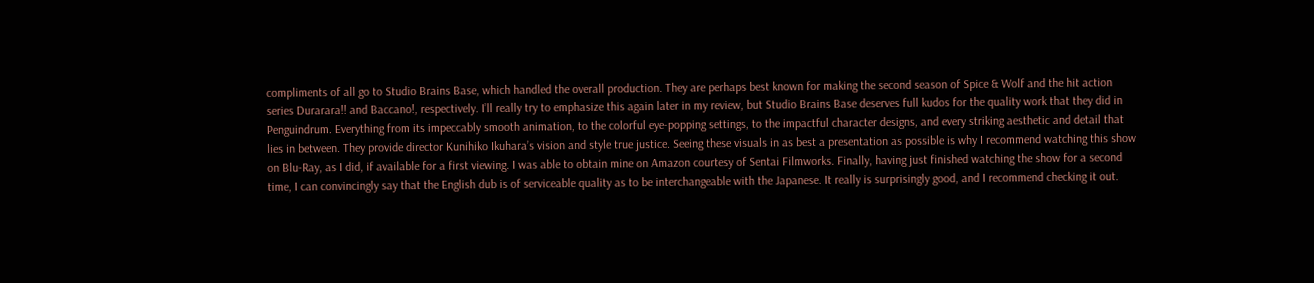compliments of all go to Studio Brains Base, which handled the overall production. They are perhaps best known for making the second season of Spice & Wolf and the hit action series Durarara!! and Baccano!, respectively. I’ll really try to emphasize this again later in my review, but Studio Brains Base deserves full kudos for the quality work that they did in Penguindrum. Everything from its impeccably smooth animation, to the colorful eye-popping settings, to the impactful character designs, and every striking aesthetic and detail that lies in between. They provide director Kunihiko Ikuhara’s vision and style true justice. Seeing these visuals in as best a presentation as possible is why I recommend watching this show on Blu-Ray, as I did, if available for a first viewing. I was able to obtain mine on Amazon courtesy of Sentai Filmworks. Finally, having just finished watching the show for a second time, I can convincingly say that the English dub is of serviceable quality as to be interchangeable with the Japanese. It really is surprisingly good, and I recommend checking it out.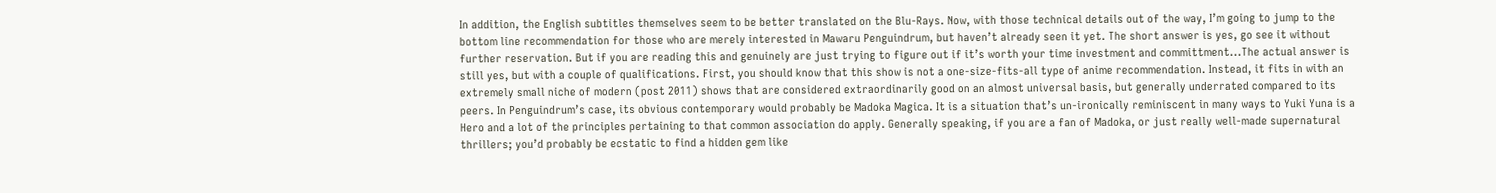In addition, the English subtitles themselves seem to be better translated on the Blu-Rays. Now, with those technical details out of the way, I’m going to jump to the bottom line recommendation for those who are merely interested in Mawaru Penguindrum, but haven’t already seen it yet. The short answer is yes, go see it without further reservation. But if you are reading this and genuinely are just trying to figure out if it’s worth your time investment and committment...The actual answer is still yes, but with a couple of qualifications. First, you should know that this show is not a one-size-fits-all type of anime recommendation. Instead, it fits in with an extremely small niche of modern (post 2011) shows that are considered extraordinarily good on an almost universal basis, but generally underrated compared to its peers. In Penguindrum’s case, its obvious contemporary would probably be Madoka Magica. It is a situation that’s un-ironically reminiscent in many ways to Yuki Yuna is a Hero and a lot of the principles pertaining to that common association do apply. Generally speaking, if you are a fan of Madoka, or just really well-made supernatural thrillers; you’d probably be ecstatic to find a hidden gem like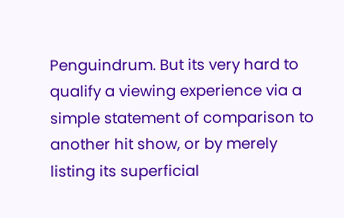Penguindrum. But its very hard to qualify a viewing experience via a simple statement of comparison to another hit show, or by merely listing its superficial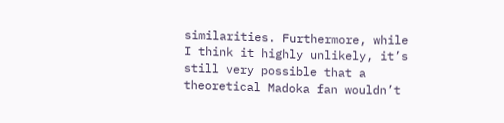similarities. Furthermore, while I think it highly unlikely, it’s still very possible that a theoretical Madoka fan wouldn’t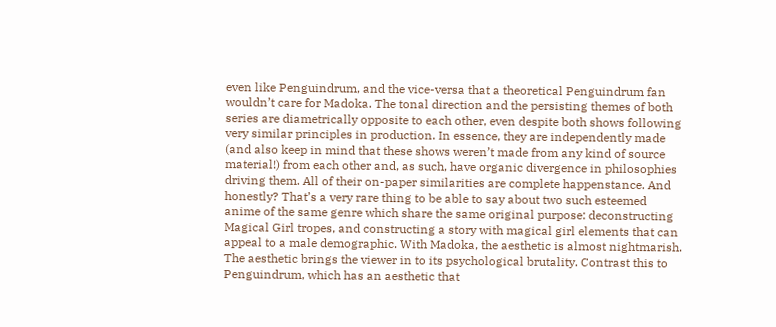even like Penguindrum, and the vice-versa that a theoretical Penguindrum fan wouldn’t care for Madoka. The tonal direction and the persisting themes of both series are diametrically opposite to each other, even despite both shows following very similar principles in production. In essence, they are independently made (and also keep in mind that these shows weren’t made from any kind of source material!) from each other and, as such, have organic divergence in philosophies driving them. All of their on-paper similarities are complete happenstance. And honestly? That’s a very rare thing to be able to say about two such esteemed anime of the same genre which share the same original purpose: deconstructing Magical Girl tropes, and constructing a story with magical girl elements that can appeal to a male demographic. With Madoka, the aesthetic is almost nightmarish. The aesthetic brings the viewer in to its psychological brutality. Contrast this to Penguindrum, which has an aesthetic that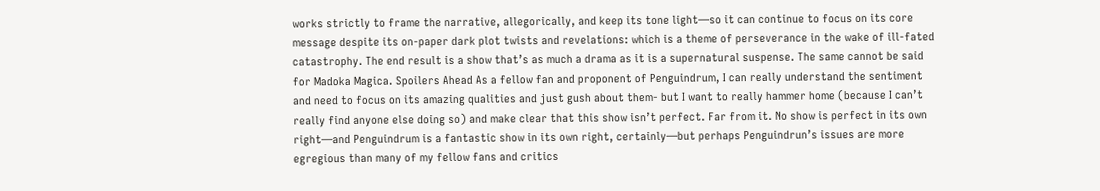works strictly to frame the narrative, allegorically, and keep its tone light—so it can continue to focus on its core message despite its on-paper dark plot twists and revelations: which is a theme of perseverance in the wake of ill-fated catastrophy. The end result is a show that’s as much a drama as it is a supernatural suspense. The same cannot be said for Madoka Magica. Spoilers Ahead As a fellow fan and proponent of Penguindrum, I can really understand the sentiment and need to focus on its amazing qualities and just gush about them- but I want to really hammer home (because I can’t really find anyone else doing so) and make clear that this show isn’t perfect. Far from it. No show is perfect in its own right—and Penguindrum is a fantastic show in its own right, certainly—but perhaps Penguindrun’s issues are more egregious than many of my fellow fans and critics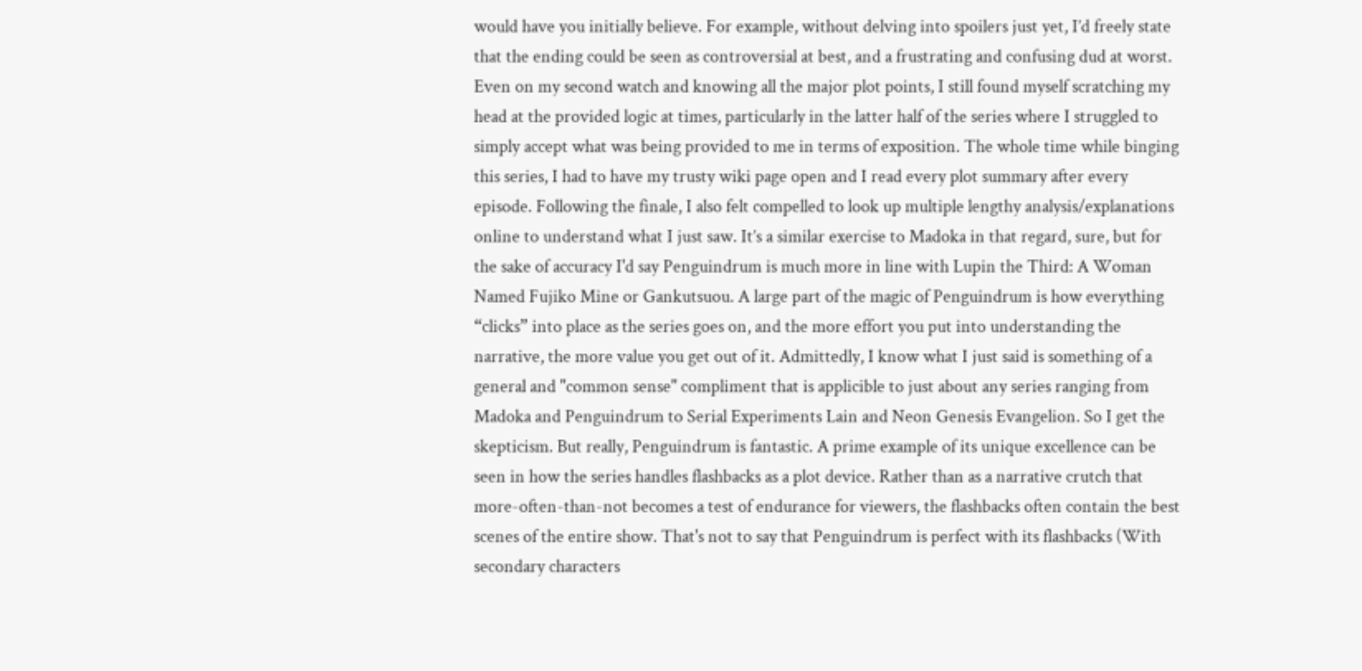would have you initially believe. For example, without delving into spoilers just yet, I’d freely state that the ending could be seen as controversial at best, and a frustrating and confusing dud at worst. Even on my second watch and knowing all the major plot points, I still found myself scratching my head at the provided logic at times, particularly in the latter half of the series where I struggled to simply accept what was being provided to me in terms of exposition. The whole time while binging this series, I had to have my trusty wiki page open and I read every plot summary after every episode. Following the finale, I also felt compelled to look up multiple lengthy analysis/explanations online to understand what I just saw. It’s a similar exercise to Madoka in that regard, sure, but for the sake of accuracy I'd say Penguindrum is much more in line with Lupin the Third: A Woman Named Fujiko Mine or Gankutsuou. A large part of the magic of Penguindrum is how everything “clicks” into place as the series goes on, and the more effort you put into understanding the narrative, the more value you get out of it. Admittedly, I know what I just said is something of a general and "common sense" compliment that is applicible to just about any series ranging from Madoka and Penguindrum to Serial Experiments Lain and Neon Genesis Evangelion. So I get the skepticism. But really, Penguindrum is fantastic. A prime example of its unique excellence can be seen in how the series handles flashbacks as a plot device. Rather than as a narrative crutch that more-often-than-not becomes a test of endurance for viewers, the flashbacks often contain the best scenes of the entire show. That's not to say that Penguindrum is perfect with its flashbacks (With secondary characters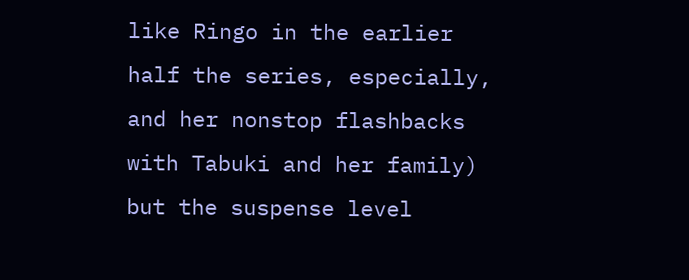like Ringo in the earlier half the series, especially, and her nonstop flashbacks with Tabuki and her family) but the suspense level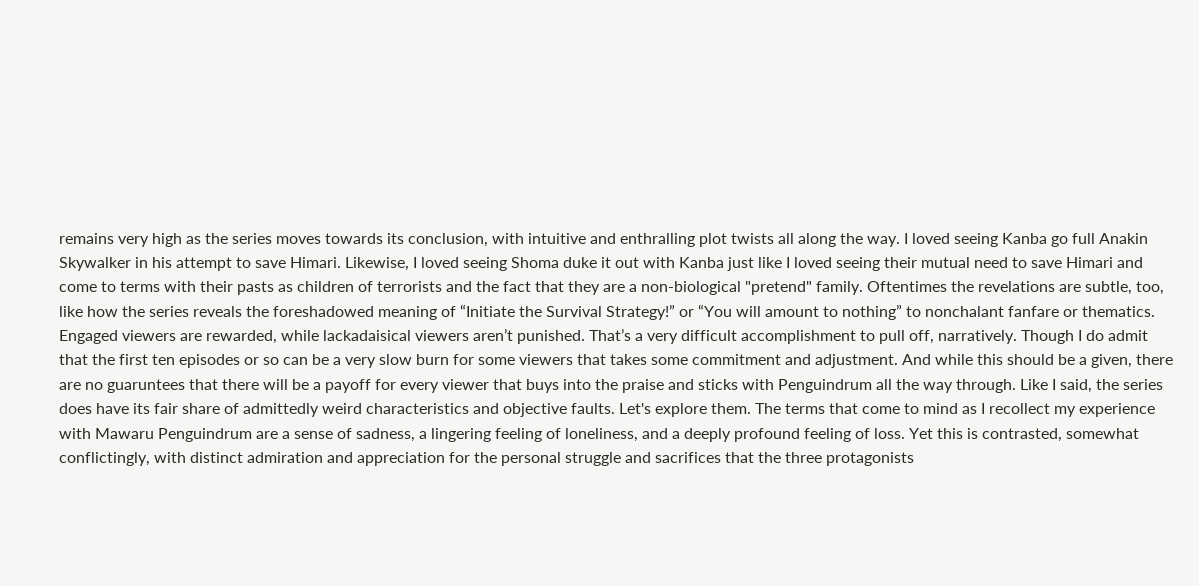remains very high as the series moves towards its conclusion, with intuitive and enthralling plot twists all along the way. I loved seeing Kanba go full Anakin Skywalker in his attempt to save Himari. Likewise, I loved seeing Shoma duke it out with Kanba just like I loved seeing their mutual need to save Himari and come to terms with their pasts as children of terrorists and the fact that they are a non-biological "pretend" family. Oftentimes the revelations are subtle, too, like how the series reveals the foreshadowed meaning of “Initiate the Survival Strategy!” or “You will amount to nothing” to nonchalant fanfare or thematics. Engaged viewers are rewarded, while lackadaisical viewers aren’t punished. That’s a very difficult accomplishment to pull off, narratively. Though I do admit that the first ten episodes or so can be a very slow burn for some viewers that takes some commitment and adjustment. And while this should be a given, there are no guaruntees that there will be a payoff for every viewer that buys into the praise and sticks with Penguindrum all the way through. Like I said, the series does have its fair share of admittedly weird characteristics and objective faults. Let's explore them. The terms that come to mind as I recollect my experience with Mawaru Penguindrum are a sense of sadness, a lingering feeling of loneliness, and a deeply profound feeling of loss. Yet this is contrasted, somewhat conflictingly, with distinct admiration and appreciation for the personal struggle and sacrifices that the three protagonists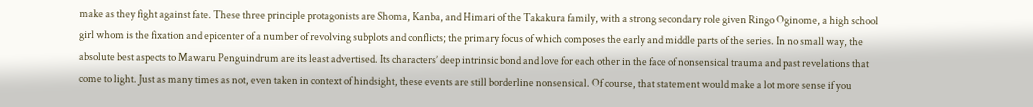make as they fight against fate. These three principle protagonists are Shoma, Kanba, and Himari of the Takakura family, with a strong secondary role given Ringo Oginome, a high school girl whom is the fixation and epicenter of a number of revolving subplots and conflicts; the primary focus of which composes the early and middle parts of the series. In no small way, the absolute best aspects to Mawaru Penguindrum are its least advertised. Its characters’ deep intrinsic bond and love for each other in the face of nonsensical trauma and past revelations that come to light. Just as many times as not, even taken in context of hindsight, these events are still borderline nonsensical. Of course, that statement would make a lot more sense if you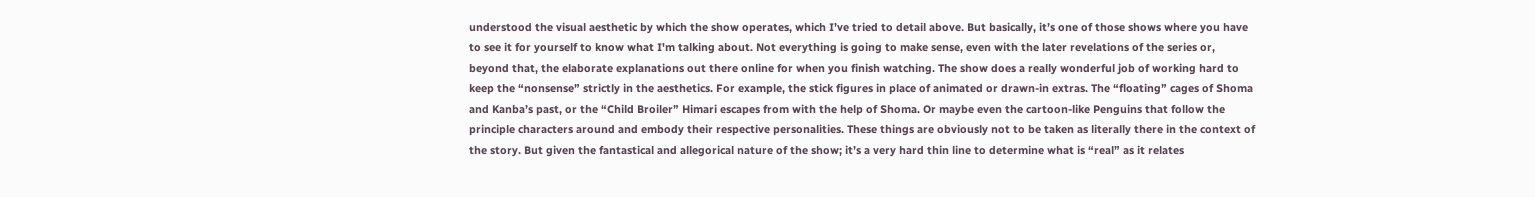understood the visual aesthetic by which the show operates, which I’ve tried to detail above. But basically, it’s one of those shows where you have to see it for yourself to know what I'm talking about. Not everything is going to make sense, even with the later revelations of the series or, beyond that, the elaborate explanations out there online for when you finish watching. The show does a really wonderful job of working hard to keep the “nonsense” strictly in the aesthetics. For example, the stick figures in place of animated or drawn-in extras. The “floating” cages of Shoma and Kanba’s past, or the “Child Broiler” Himari escapes from with the help of Shoma. Or maybe even the cartoon-like Penguins that follow the principle characters around and embody their respective personalities. These things are obviously not to be taken as literally there in the context of the story. But given the fantastical and allegorical nature of the show; it’s a very hard thin line to determine what is “real” as it relates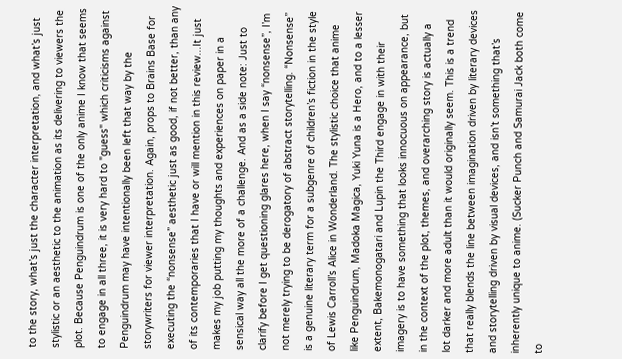to the story, what’s just the character interpretation, and what’s just stylistic or an aesthetic to the animation as its delivering to viewers the plot. Because Penguindrum is one of the only anime I know that seems to engage in all three, it is very hard to "guess" which criticisms against Penguindrum may have intentionally been left that way by the storywriters for viewer interpretation. Again, props to Brains Base for executing the “nonsense” aesthetic just as good, if not better, than any of its contemporaries that I have or will mention in this review...It just makes my job putting my thoughts and experiences on paper in a sensical way all the more of a challenge. And as a side note: Just to clarify before I get questioning glares here, when I say “nonsense”, I’m not merely trying to be derogatory of abstract storytelling. “Nonsense” is a genuine literary term for a subgenre of children’s fiction in the style of Lewis Carroll’s Alice in Wonderland. The stylistic choice that anime like Penguindrum, Madoka Magica, Yuki Yuna is a Hero, and to a lesser extent, Bakemonogatari and Lupin the Third engage in with their imagery is to have something that looks innocuous on appearance, but in the context of the plot, themes, and overarching story is actually a lot darker and more adult than it would originally seem. This is a trend that really blends the line between imagination driven by literary devices and storytelling driven by visual devices, and isn’t something that’s inherently unique to anime. (Sucker Punch and Samurai Jack both come to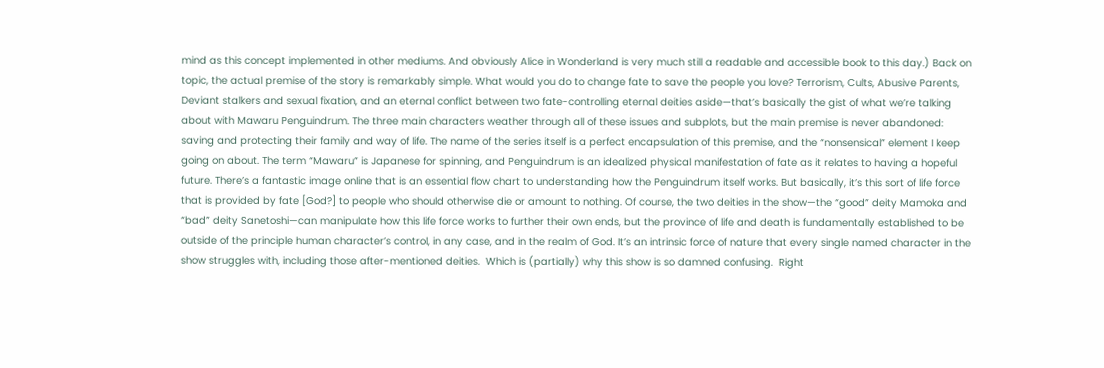mind as this concept implemented in other mediums. And obviously Alice in Wonderland is very much still a readable and accessible book to this day.) Back on topic, the actual premise of the story is remarkably simple. What would you do to change fate to save the people you love? Terrorism, Cults, Abusive Parents, Deviant stalkers and sexual fixation, and an eternal conflict between two fate-controlling eternal deities aside—that’s basically the gist of what we’re talking about with Mawaru Penguindrum. The three main characters weather through all of these issues and subplots, but the main premise is never abandoned: saving and protecting their family and way of life. The name of the series itself is a perfect encapsulation of this premise, and the “nonsensical” element I keep going on about. The term “Mawaru” is Japanese for spinning, and Penguindrum is an idealized physical manifestation of fate as it relates to having a hopeful future. There’s a fantastic image online that is an essential flow chart to understanding how the Penguindrum itself works. But basically, it’s this sort of life force that is provided by fate [God?] to people who should otherwise die or amount to nothing. Of course, the two deities in the show—the “good” deity Mamoka and “bad” deity Sanetoshi—can manipulate how this life force works to further their own ends, but the province of life and death is fundamentally established to be outside of the principle human character’s control, in any case, and in the realm of God. It’s an intrinsic force of nature that every single named character in the show struggles with, including those after-mentioned deities.  Which is (partially) why this show is so damned confusing.  Right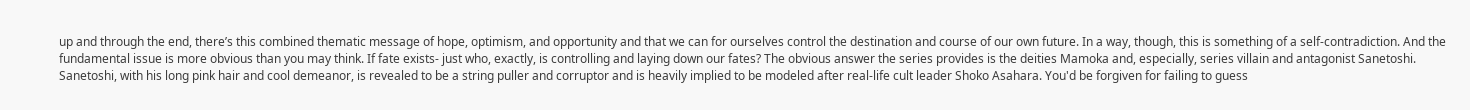up and through the end, there’s this combined thematic message of hope, optimism, and opportunity and that we can for ourselves control the destination and course of our own future. In a way, though, this is something of a self-contradiction. And the fundamental issue is more obvious than you may think. If fate exists- just who, exactly, is controlling and laying down our fates? The obvious answer the series provides is the deities Mamoka and, especially, series villain and antagonist Sanetoshi. Sanetoshi, with his long pink hair and cool demeanor, is revealed to be a string puller and corruptor and is heavily implied to be modeled after real-life cult leader Shoko Asahara. You'd be forgiven for failing to guess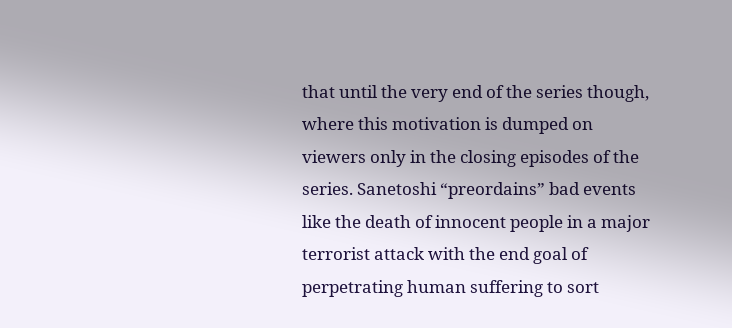that until the very end of the series though, where this motivation is dumped on viewers only in the closing episodes of the series. Sanetoshi “preordains” bad events like the death of innocent people in a major terrorist attack with the end goal of perpetrating human suffering to sort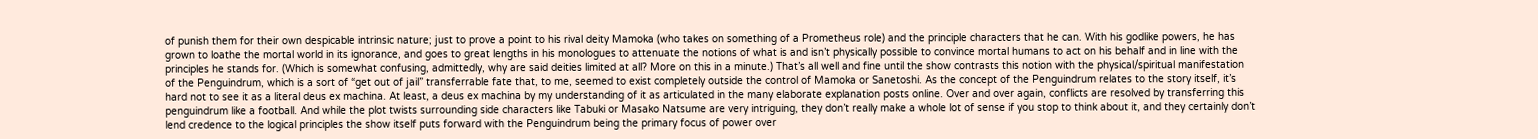of punish them for their own despicable intrinsic nature; just to prove a point to his rival deity Mamoka (who takes on something of a Prometheus role) and the principle characters that he can. With his godlike powers, he has grown to loathe the mortal world in its ignorance, and goes to great lengths in his monologues to attenuate the notions of what is and isn’t physically possible to convince mortal humans to act on his behalf and in line with the principles he stands for. (Which is somewhat confusing, admittedly, why are said deities limited at all? More on this in a minute.) That’s all well and fine until the show contrasts this notion with the physical/spiritual manifestation of the Penguindrum, which is a sort of “get out of jail” transferrable fate that, to me, seemed to exist completely outside the control of Mamoka or Sanetoshi. As the concept of the Penguindrum relates to the story itself, it’s hard not to see it as a literal deus ex machina. At least, a deus ex machina by my understanding of it as articulated in the many elaborate explanation posts online. Over and over again, conflicts are resolved by transferring this penguindrum like a football. And while the plot twists surrounding side characters like Tabuki or Masako Natsume are very intriguing, they don’t really make a whole lot of sense if you stop to think about it, and they certainly don’t lend credence to the logical principles the show itself puts forward with the Penguindrum being the primary focus of power over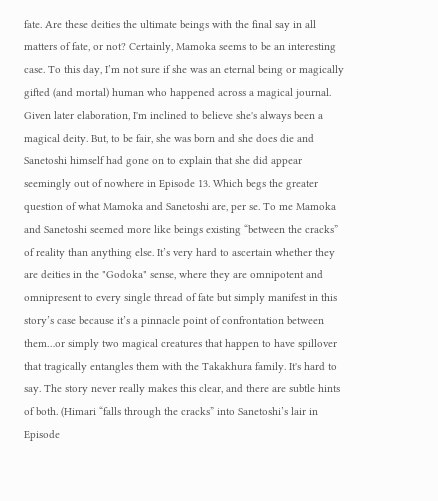fate. Are these deities the ultimate beings with the final say in all matters of fate, or not? Certainly, Mamoka seems to be an interesting case. To this day, I’m not sure if she was an eternal being or magically gifted (and mortal) human who happened across a magical journal. Given later elaboration, I'm inclined to believe she's always been a magical deity. But, to be fair, she was born and she does die and Sanetoshi himself had gone on to explain that she did appear seemingly out of nowhere in Episode 13. Which begs the greater question of what Mamoka and Sanetoshi are, per se. To me Mamoka and Sanetoshi seemed more like beings existing “between the cracks” of reality than anything else. It’s very hard to ascertain whether they are deities in the "Godoka" sense, where they are omnipotent and omnipresent to every single thread of fate but simply manifest in this story’s case because it’s a pinnacle point of confrontation between them…or simply two magical creatures that happen to have spillover that tragically entangles them with the Takakhura family. It's hard to say. The story never really makes this clear, and there are subtle hints of both. (Himari “falls through the cracks” into Sanetoshi’s lair in Episode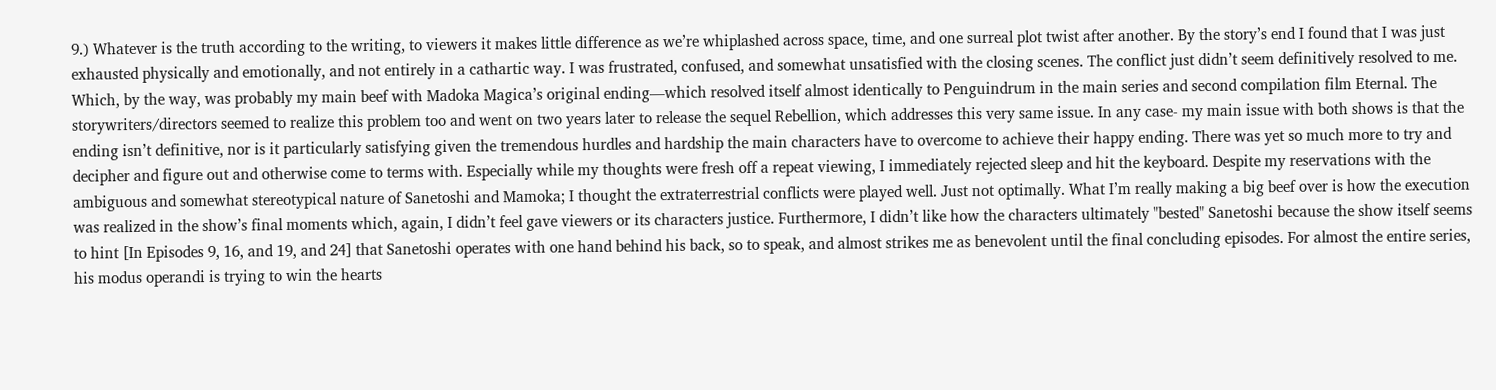9.) Whatever is the truth according to the writing, to viewers it makes little difference as we’re whiplashed across space, time, and one surreal plot twist after another. By the story’s end I found that I was just exhausted physically and emotionally, and not entirely in a cathartic way. I was frustrated, confused, and somewhat unsatisfied with the closing scenes. The conflict just didn’t seem definitively resolved to me. Which, by the way, was probably my main beef with Madoka Magica’s original ending—which resolved itself almost identically to Penguindrum in the main series and second compilation film Eternal. The storywriters/directors seemed to realize this problem too and went on two years later to release the sequel Rebellion, which addresses this very same issue. In any case- my main issue with both shows is that the ending isn’t definitive, nor is it particularly satisfying given the tremendous hurdles and hardship the main characters have to overcome to achieve their happy ending. There was yet so much more to try and decipher and figure out and otherwise come to terms with. Especially while my thoughts were fresh off a repeat viewing, I immediately rejected sleep and hit the keyboard. Despite my reservations with the ambiguous and somewhat stereotypical nature of Sanetoshi and Mamoka; I thought the extraterrestrial conflicts were played well. Just not optimally. What I’m really making a big beef over is how the execution was realized in the show’s final moments which, again, I didn’t feel gave viewers or its characters justice. Furthermore, I didn’t like how the characters ultimately "bested" Sanetoshi because the show itself seems to hint [In Episodes 9, 16, and 19, and 24] that Sanetoshi operates with one hand behind his back, so to speak, and almost strikes me as benevolent until the final concluding episodes. For almost the entire series, his modus operandi is trying to win the hearts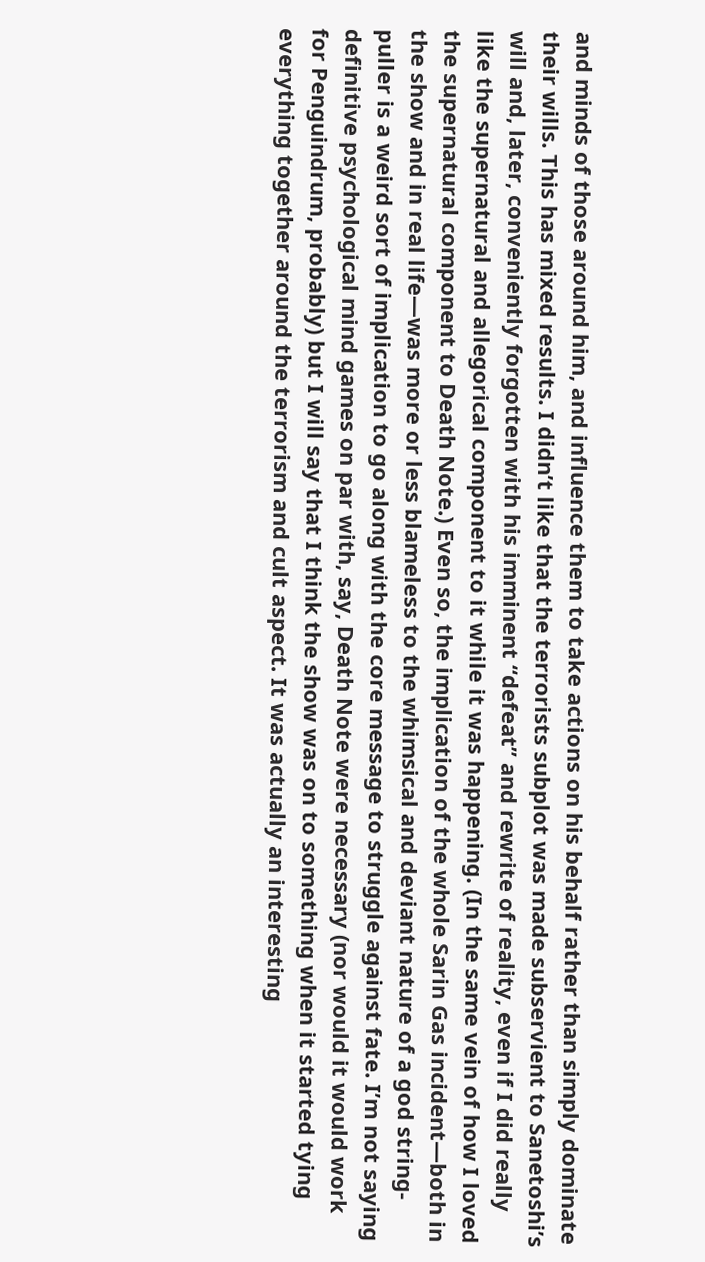and minds of those around him, and influence them to take actions on his behalf rather than simply dominate their wills. This has mixed results. I didn’t like that the terrorists subplot was made subservient to Sanetoshi’s will and, later, conveniently forgotten with his imminent “defeat” and rewrite of reality, even if I did really like the supernatural and allegorical component to it while it was happening. (In the same vein of how I loved the supernatural component to Death Note.) Even so, the implication of the whole Sarin Gas incident—both in the show and in real life—was more or less blameless to the whimsical and deviant nature of a god string-puller is a weird sort of implication to go along with the core message to struggle against fate. I’m not saying definitive psychological mind games on par with, say, Death Note were necessary (nor would it would work for Penguindrum, probably) but I will say that I think the show was on to something when it started tying everything together around the terrorism and cult aspect. It was actually an interesting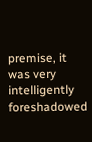premise, it was very intelligently foreshadowed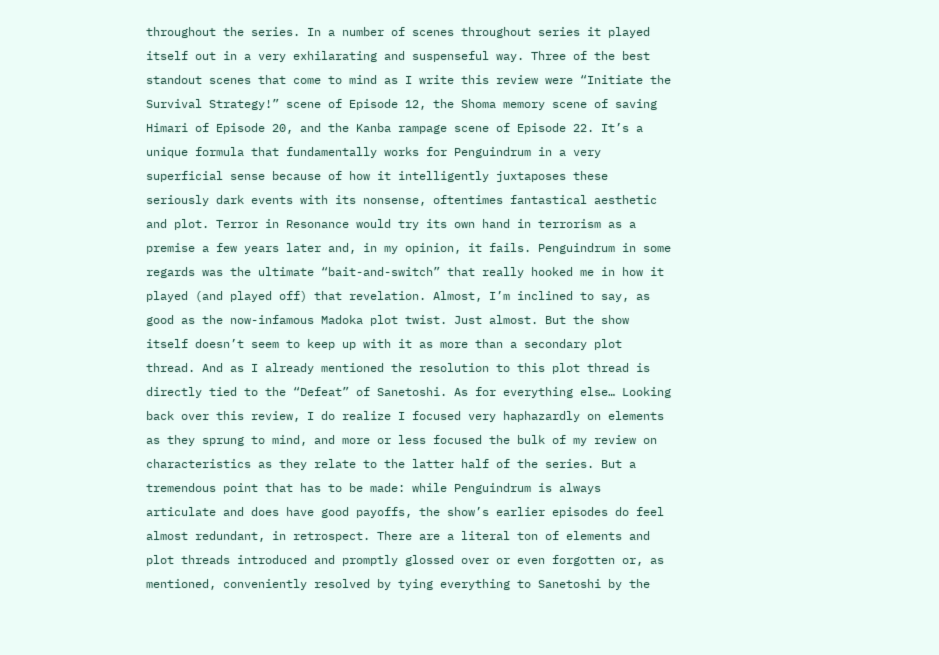throughout the series. In a number of scenes throughout series it played itself out in a very exhilarating and suspenseful way. Three of the best standout scenes that come to mind as I write this review were “Initiate the Survival Strategy!” scene of Episode 12, the Shoma memory scene of saving Himari of Episode 20, and the Kanba rampage scene of Episode 22. It’s a unique formula that fundamentally works for Penguindrum in a very superficial sense because of how it intelligently juxtaposes these seriously dark events with its nonsense, oftentimes fantastical aesthetic and plot. Terror in Resonance would try its own hand in terrorism as a premise a few years later and, in my opinion, it fails. Penguindrum in some regards was the ultimate “bait-and-switch” that really hooked me in how it played (and played off) that revelation. Almost, I’m inclined to say, as good as the now-infamous Madoka plot twist. Just almost. But the show itself doesn’t seem to keep up with it as more than a secondary plot thread. And as I already mentioned the resolution to this plot thread is directly tied to the “Defeat” of Sanetoshi. As for everything else… Looking back over this review, I do realize I focused very haphazardly on elements as they sprung to mind, and more or less focused the bulk of my review on characteristics as they relate to the latter half of the series. But a tremendous point that has to be made: while Penguindrum is always articulate and does have good payoffs, the show’s earlier episodes do feel almost redundant, in retrospect. There are a literal ton of elements and plot threads introduced and promptly glossed over or even forgotten or, as mentioned, conveniently resolved by tying everything to Sanetoshi by the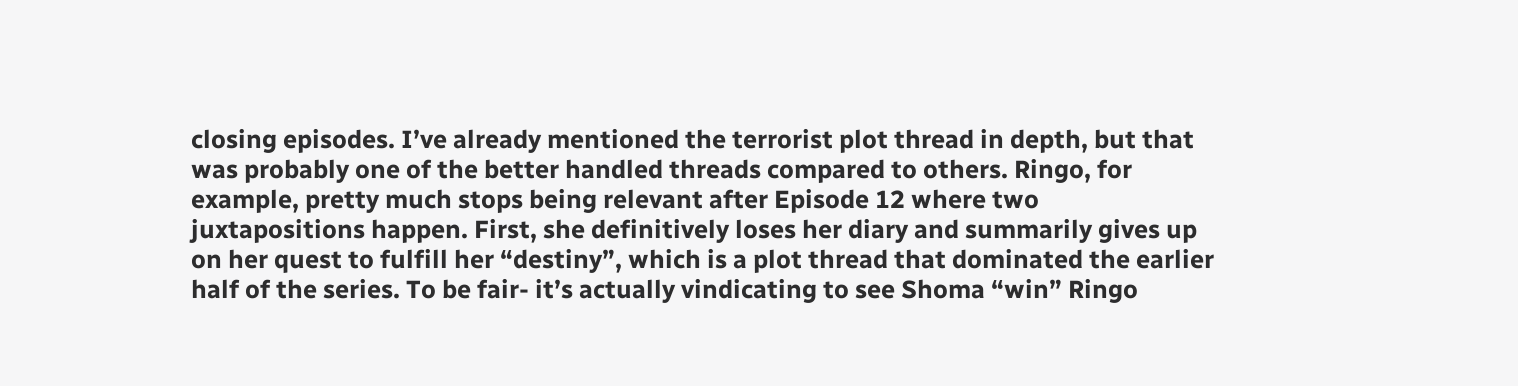closing episodes. I’ve already mentioned the terrorist plot thread in depth, but that was probably one of the better handled threads compared to others. Ringo, for example, pretty much stops being relevant after Episode 12 where two juxtapositions happen. First, she definitively loses her diary and summarily gives up on her quest to fulfill her “destiny”, which is a plot thread that dominated the earlier half of the series. To be fair- it’s actually vindicating to see Shoma “win” Ringo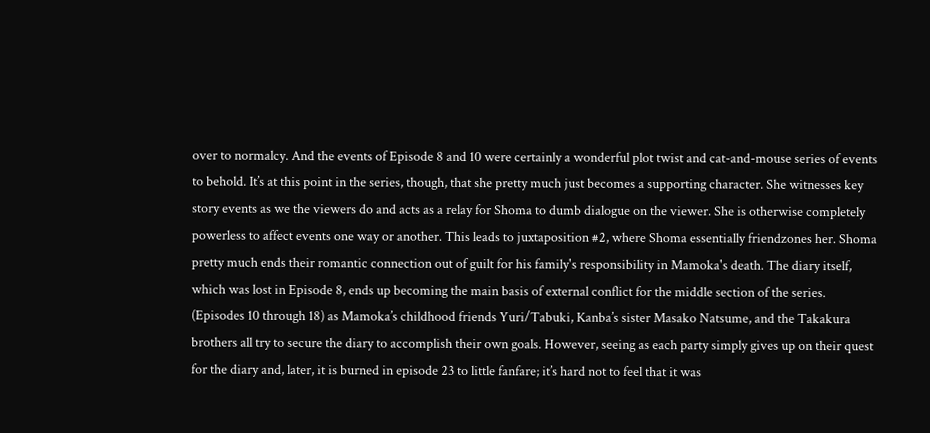over to normalcy. And the events of Episode 8 and 10 were certainly a wonderful plot twist and cat-and-mouse series of events to behold. It’s at this point in the series, though, that she pretty much just becomes a supporting character. She witnesses key story events as we the viewers do and acts as a relay for Shoma to dumb dialogue on the viewer. She is otherwise completely powerless to affect events one way or another. This leads to juxtaposition #2, where Shoma essentially friendzones her. Shoma pretty much ends their romantic connection out of guilt for his family's responsibility in Mamoka's death. The diary itself, which was lost in Episode 8, ends up becoming the main basis of external conflict for the middle section of the series. (Episodes 10 through 18) as Mamoka’s childhood friends Yuri/Tabuki, Kanba’s sister Masako Natsume, and the Takakura brothers all try to secure the diary to accomplish their own goals. However, seeing as each party simply gives up on their quest for the diary and, later, it is burned in episode 23 to little fanfare; it’s hard not to feel that it was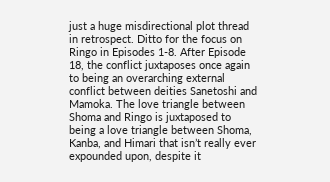just a huge misdirectional plot thread in retrospect. Ditto for the focus on Ringo in Episodes 1-8. After Episode 18, the conflict juxtaposes once again to being an overarching external conflict between deities Sanetoshi and Mamoka. The love triangle between Shoma and Ringo is juxtaposed to being a love triangle between Shoma, Kanba, and Himari that isn’t really ever expounded upon, despite it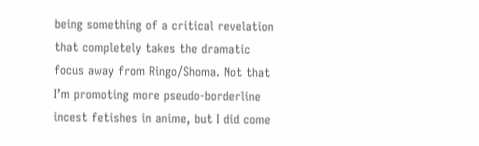being something of a critical revelation that completely takes the dramatic focus away from Ringo/Shoma. Not that I’m promoting more pseudo-borderline incest fetishes in anime, but I did come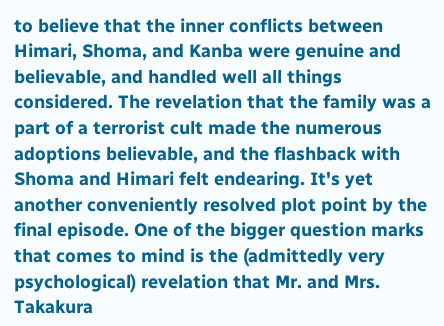to believe that the inner conflicts between Himari, Shoma, and Kanba were genuine and believable, and handled well all things considered. The revelation that the family was a part of a terrorist cult made the numerous adoptions believable, and the flashback with Shoma and Himari felt endearing. It's yet another conveniently resolved plot point by the final episode. One of the bigger question marks that comes to mind is the (admittedly very psychological) revelation that Mr. and Mrs. Takakura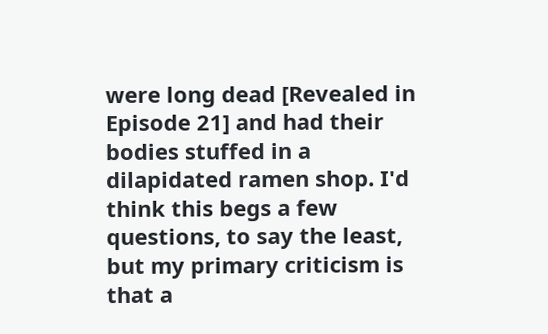were long dead [Revealed in Episode 21] and had their bodies stuffed in a dilapidated ramen shop. I'd think this begs a few questions, to say the least, but my primary criticism is that a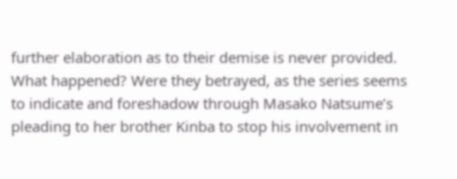further elaboration as to their demise is never provided. What happened? Were they betrayed, as the series seems to indicate and foreshadow through Masako Natsume’s pleading to her brother Kinba to stop his involvement in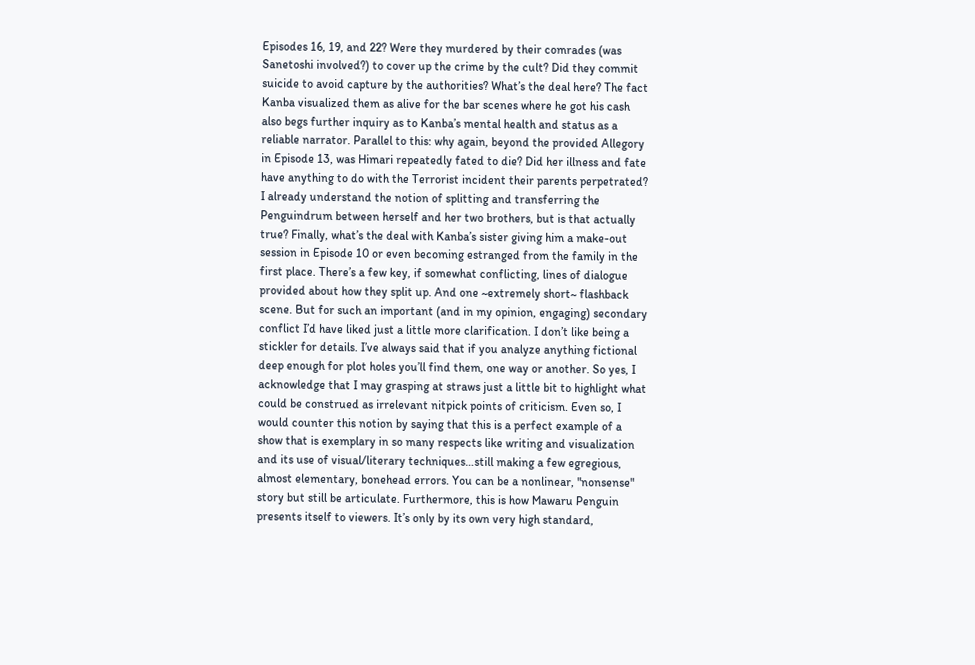Episodes 16, 19, and 22? Were they murdered by their comrades (was Sanetoshi involved?) to cover up the crime by the cult? Did they commit suicide to avoid capture by the authorities? What’s the deal here? The fact Kanba visualized them as alive for the bar scenes where he got his cash also begs further inquiry as to Kanba’s mental health and status as a reliable narrator. Parallel to this: why again, beyond the provided Allegory in Episode 13, was Himari repeatedly fated to die? Did her illness and fate have anything to do with the Terrorist incident their parents perpetrated? I already understand the notion of splitting and transferring the Penguindrum between herself and her two brothers, but is that actually true? Finally, what’s the deal with Kanba’s sister giving him a make-out session in Episode 10 or even becoming estranged from the family in the first place. There’s a few key, if somewhat conflicting, lines of dialogue provided about how they split up. And one ~extremely short~ flashback scene. But for such an important (and in my opinion, engaging) secondary conflict I’d have liked just a little more clarification. I don’t like being a stickler for details. I’ve always said that if you analyze anything fictional deep enough for plot holes you’ll find them, one way or another. So yes, I acknowledge that I may grasping at straws just a little bit to highlight what could be construed as irrelevant nitpick points of criticism. Even so, I would counter this notion by saying that this is a perfect example of a show that is exemplary in so many respects like writing and visualization and its use of visual/literary techniques…still making a few egregious, almost elementary, bonehead errors. You can be a nonlinear, "nonsense" story but still be articulate. Furthermore, this is how Mawaru Penguin presents itself to viewers. It’s only by its own very high standard,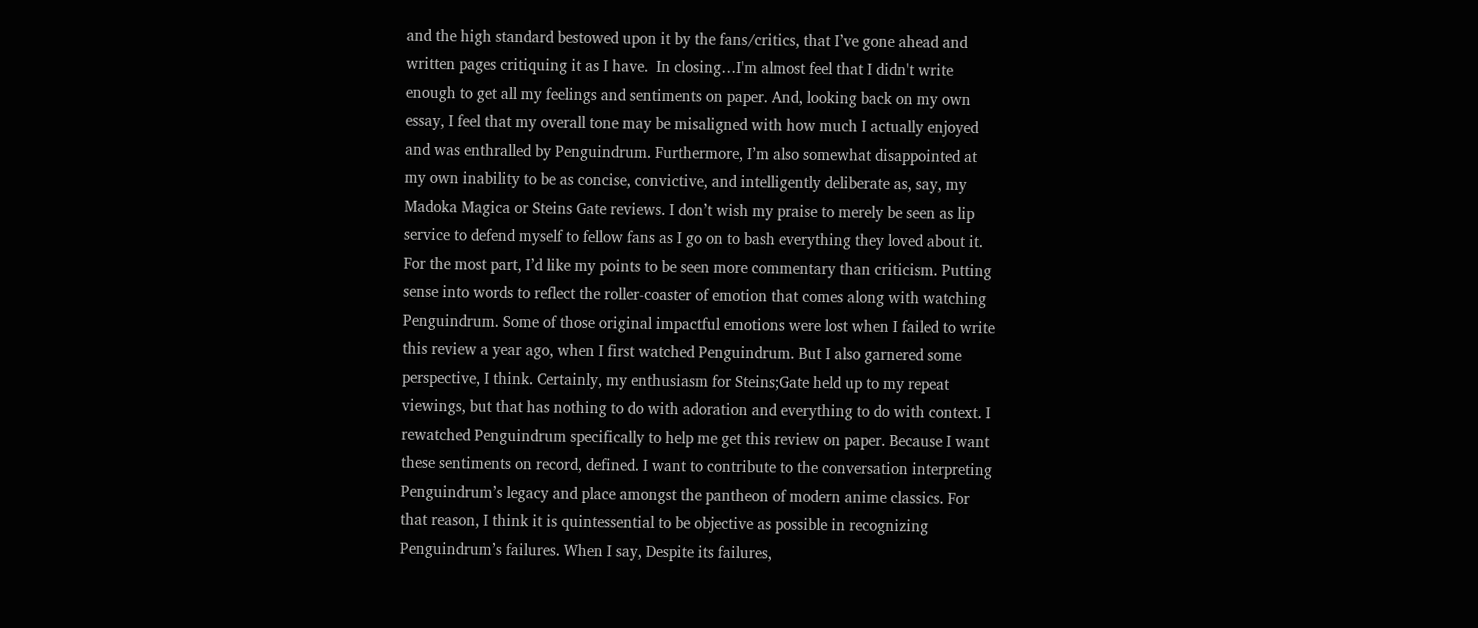and the high standard bestowed upon it by the fans/critics, that I’ve gone ahead and written pages critiquing it as I have.  In closing…I'm almost feel that I didn't write enough to get all my feelings and sentiments on paper. And, looking back on my own essay, I feel that my overall tone may be misaligned with how much I actually enjoyed and was enthralled by Penguindrum. Furthermore, I’m also somewhat disappointed at my own inability to be as concise, convictive, and intelligently deliberate as, say, my Madoka Magica or Steins Gate reviews. I don’t wish my praise to merely be seen as lip service to defend myself to fellow fans as I go on to bash everything they loved about it. For the most part, I’d like my points to be seen more commentary than criticism. Putting sense into words to reflect the roller-coaster of emotion that comes along with watching Penguindrum. Some of those original impactful emotions were lost when I failed to write this review a year ago, when I first watched Penguindrum. But I also garnered some perspective, I think. Certainly, my enthusiasm for Steins;Gate held up to my repeat viewings, but that has nothing to do with adoration and everything to do with context. I rewatched Penguindrum specifically to help me get this review on paper. Because I want these sentiments on record, defined. I want to contribute to the conversation interpreting Penguindrum’s legacy and place amongst the pantheon of modern anime classics. For that reason, I think it is quintessential to be objective as possible in recognizing Penguindrum’s failures. When I say, Despite its failures,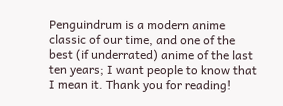Penguindrum is a modern anime classic of our time, and one of the best (if underrated) anime of the last ten years; I want people to know that I mean it. Thank you for reading!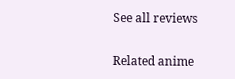See all reviews

Related anime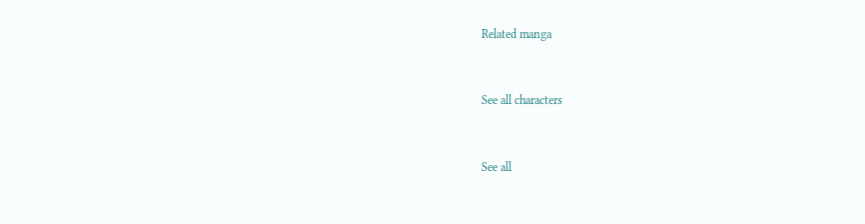Related manga


See all characters


See all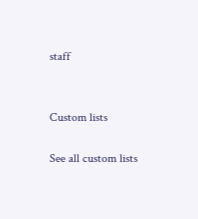staff


Custom lists

See all custom lists